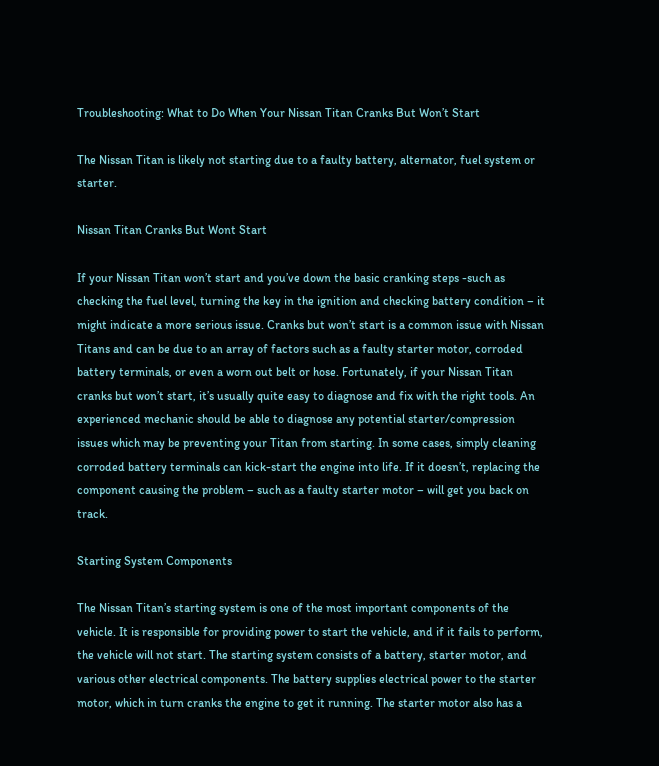Troubleshooting: What to Do When Your Nissan Titan Cranks But Won’t Start

The Nissan Titan is likely not starting due to a faulty battery, alternator, fuel system or starter.

Nissan Titan Cranks But Wont Start

If your Nissan Titan won’t start and you’ve down the basic cranking steps -such as checking the fuel level, turning the key in the ignition and checking battery condition – it might indicate a more serious issue. Cranks but won’t start is a common issue with Nissan Titans and can be due to an array of factors such as a faulty starter motor, corroded battery terminals, or even a worn out belt or hose. Fortunately, if your Nissan Titan cranks but won’t start, it’s usually quite easy to diagnose and fix with the right tools. An experienced mechanic should be able to diagnose any potential starter/compression issues which may be preventing your Titan from starting. In some cases, simply cleaning corroded battery terminals can kick-start the engine into life. If it doesn’t, replacing the component causing the problem – such as a faulty starter motor – will get you back on track.

Starting System Components

The Nissan Titan’s starting system is one of the most important components of the vehicle. It is responsible for providing power to start the vehicle, and if it fails to perform, the vehicle will not start. The starting system consists of a battery, starter motor, and various other electrical components. The battery supplies electrical power to the starter motor, which in turn cranks the engine to get it running. The starter motor also has a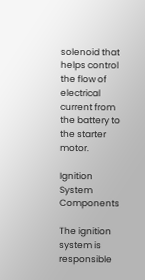solenoid that helps control the flow of electrical current from the battery to the starter motor.

Ignition System Components

The ignition system is responsible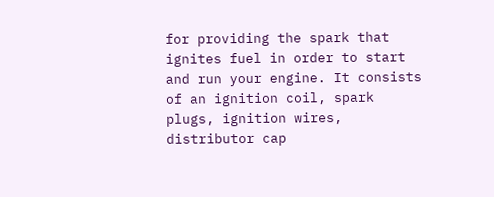for providing the spark that ignites fuel in order to start and run your engine. It consists of an ignition coil, spark plugs, ignition wires, distributor cap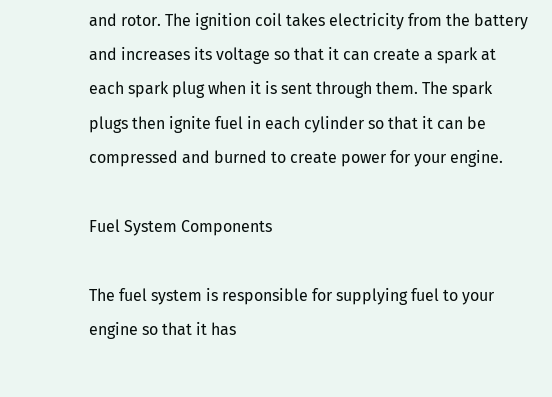and rotor. The ignition coil takes electricity from the battery and increases its voltage so that it can create a spark at each spark plug when it is sent through them. The spark plugs then ignite fuel in each cylinder so that it can be compressed and burned to create power for your engine.

Fuel System Components

The fuel system is responsible for supplying fuel to your engine so that it has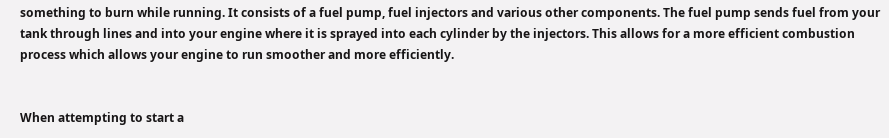something to burn while running. It consists of a fuel pump, fuel injectors and various other components. The fuel pump sends fuel from your tank through lines and into your engine where it is sprayed into each cylinder by the injectors. This allows for a more efficient combustion process which allows your engine to run smoother and more efficiently.


When attempting to start a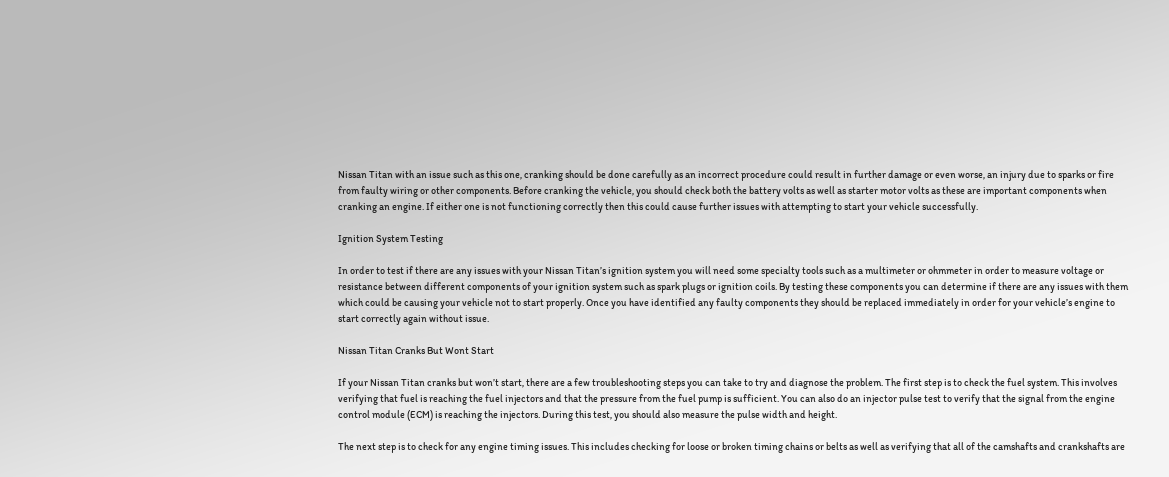Nissan Titan with an issue such as this one, cranking should be done carefully as an incorrect procedure could result in further damage or even worse, an injury due to sparks or fire from faulty wiring or other components. Before cranking the vehicle, you should check both the battery volts as well as starter motor volts as these are important components when cranking an engine. If either one is not functioning correctly then this could cause further issues with attempting to start your vehicle successfully.

Ignition System Testing

In order to test if there are any issues with your Nissan Titan’s ignition system you will need some specialty tools such as a multimeter or ohmmeter in order to measure voltage or resistance between different components of your ignition system such as spark plugs or ignition coils. By testing these components you can determine if there are any issues with them which could be causing your vehicle not to start properly. Once you have identified any faulty components they should be replaced immediately in order for your vehicle’s engine to start correctly again without issue.

Nissan Titan Cranks But Wont Start

If your Nissan Titan cranks but won’t start, there are a few troubleshooting steps you can take to try and diagnose the problem. The first step is to check the fuel system. This involves verifying that fuel is reaching the fuel injectors and that the pressure from the fuel pump is sufficient. You can also do an injector pulse test to verify that the signal from the engine control module (ECM) is reaching the injectors. During this test, you should also measure the pulse width and height.

The next step is to check for any engine timing issues. This includes checking for loose or broken timing chains or belts as well as verifying that all of the camshafts and crankshafts are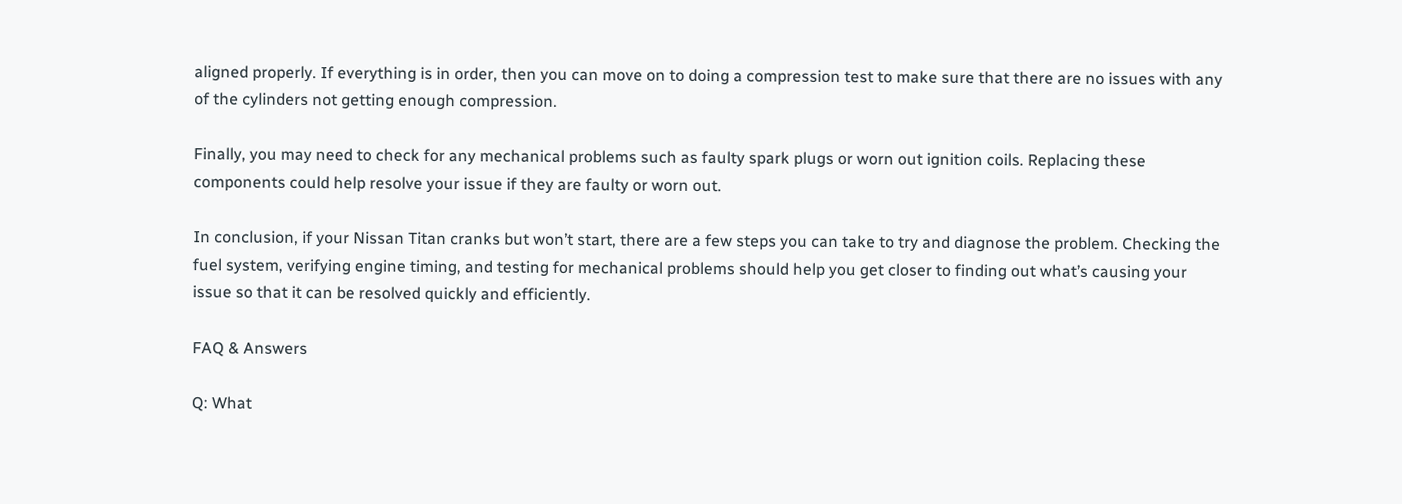aligned properly. If everything is in order, then you can move on to doing a compression test to make sure that there are no issues with any of the cylinders not getting enough compression.

Finally, you may need to check for any mechanical problems such as faulty spark plugs or worn out ignition coils. Replacing these components could help resolve your issue if they are faulty or worn out.

In conclusion, if your Nissan Titan cranks but won’t start, there are a few steps you can take to try and diagnose the problem. Checking the fuel system, verifying engine timing, and testing for mechanical problems should help you get closer to finding out what’s causing your issue so that it can be resolved quickly and efficiently.

FAQ & Answers

Q: What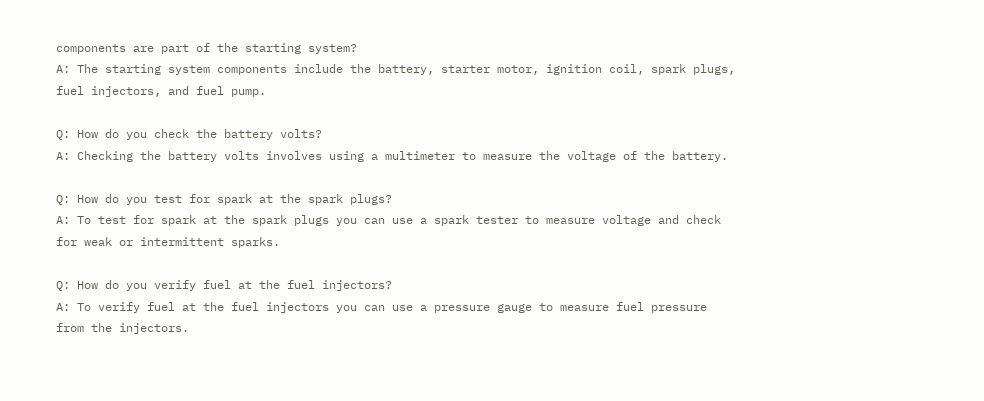components are part of the starting system?
A: The starting system components include the battery, starter motor, ignition coil, spark plugs, fuel injectors, and fuel pump.

Q: How do you check the battery volts?
A: Checking the battery volts involves using a multimeter to measure the voltage of the battery.

Q: How do you test for spark at the spark plugs?
A: To test for spark at the spark plugs you can use a spark tester to measure voltage and check for weak or intermittent sparks.

Q: How do you verify fuel at the fuel injectors?
A: To verify fuel at the fuel injectors you can use a pressure gauge to measure fuel pressure from the injectors.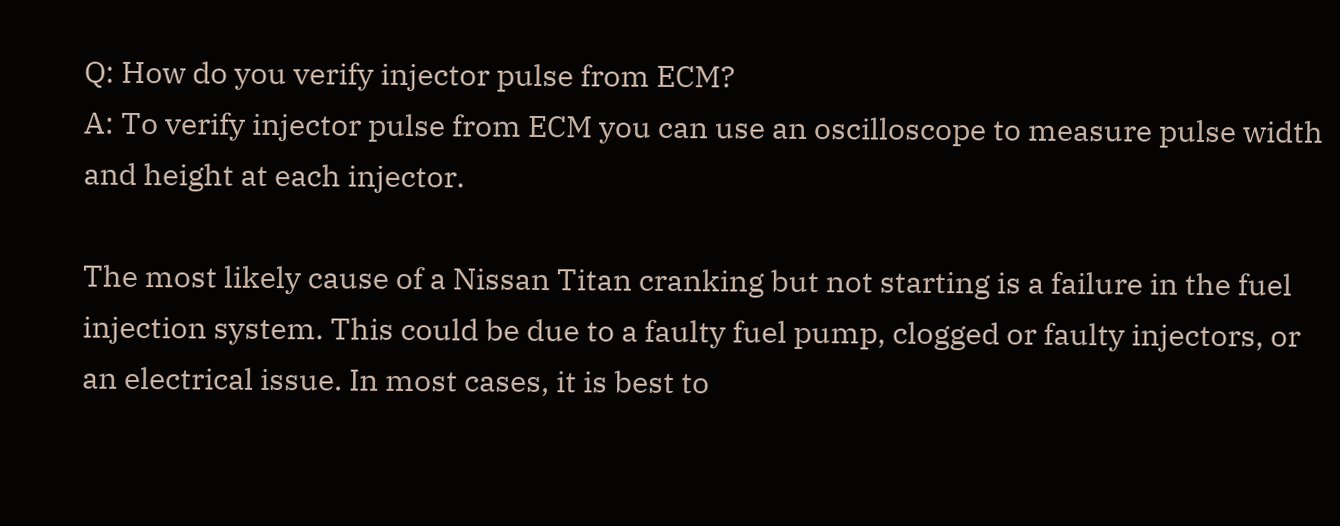Q: How do you verify injector pulse from ECM?
A: To verify injector pulse from ECM you can use an oscilloscope to measure pulse width and height at each injector.

The most likely cause of a Nissan Titan cranking but not starting is a failure in the fuel injection system. This could be due to a faulty fuel pump, clogged or faulty injectors, or an electrical issue. In most cases, it is best to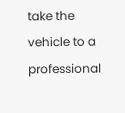take the vehicle to a professional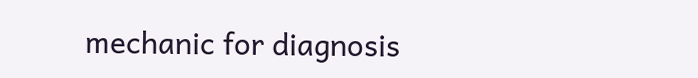mechanic for diagnosis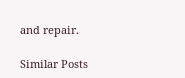and repair.

Similar Posts